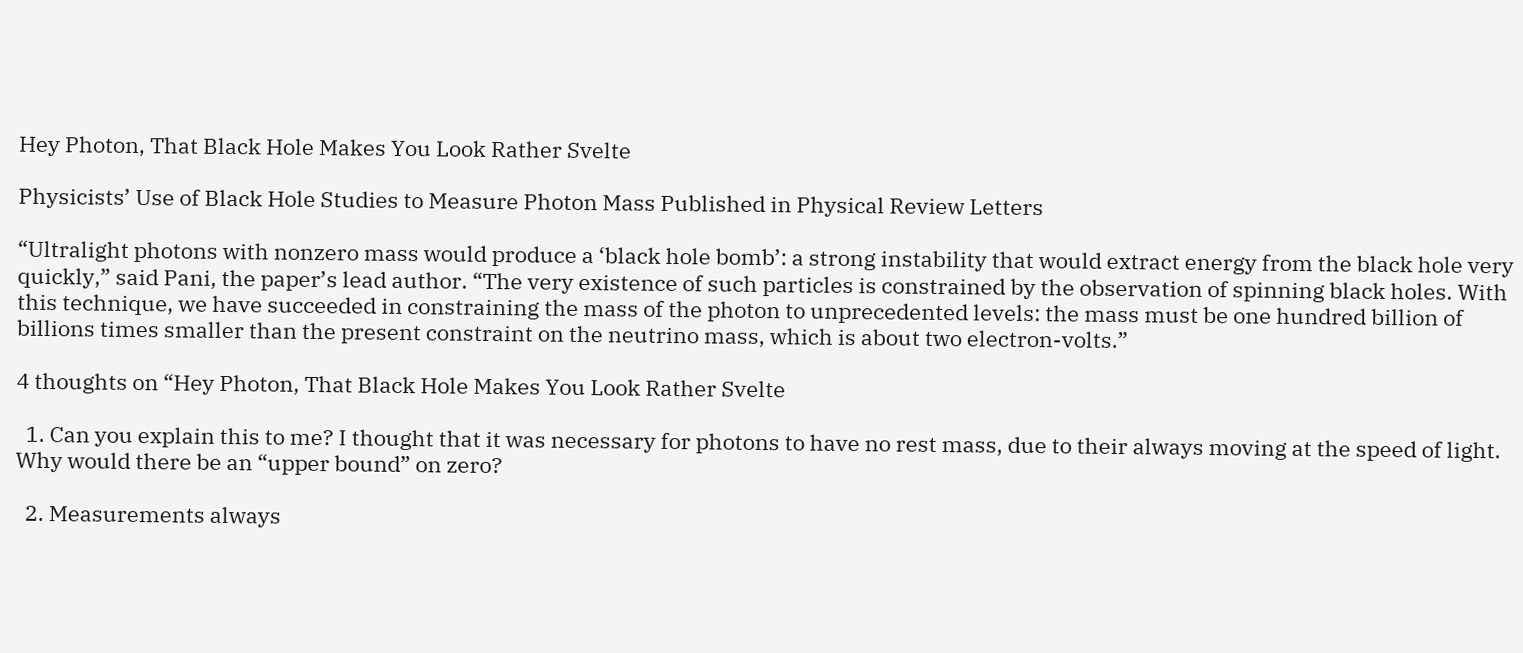Hey Photon, That Black Hole Makes You Look Rather Svelte

Physicists’ Use of Black Hole Studies to Measure Photon Mass Published in Physical Review Letters

“Ultralight photons with nonzero mass would produce a ‘black hole bomb’: a strong instability that would extract energy from the black hole very quickly,” said Pani, the paper’s lead author. “The very existence of such particles is constrained by the observation of spinning black holes. With this technique, we have succeeded in constraining the mass of the photon to unprecedented levels: the mass must be one hundred billion of billions times smaller than the present constraint on the neutrino mass, which is about two electron-volts.”

4 thoughts on “Hey Photon, That Black Hole Makes You Look Rather Svelte

  1. Can you explain this to me? I thought that it was necessary for photons to have no rest mass, due to their always moving at the speed of light. Why would there be an “upper bound” on zero?

  2. Measurements always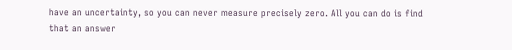have an uncertainty, so you can never measure precisely zero. All you can do is find that an answer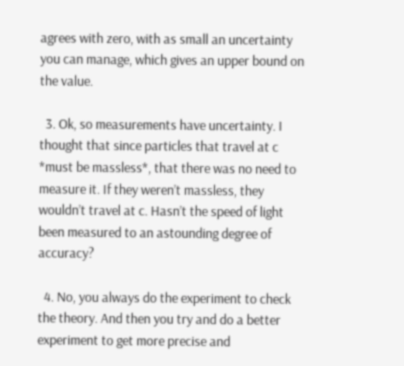agrees with zero, with as small an uncertainty you can manage, which gives an upper bound on the value.

  3. Ok, so measurements have uncertainty. I thought that since particles that travel at c *must be massless*, that there was no need to measure it. If they weren’t massless, they wouldn’t travel at c. Hasn’t the speed of light been measured to an astounding degree of accuracy?

  4. No, you always do the experiment to check the theory. And then you try and do a better experiment to get more precise and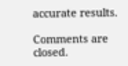accurate results.

Comments are closed.